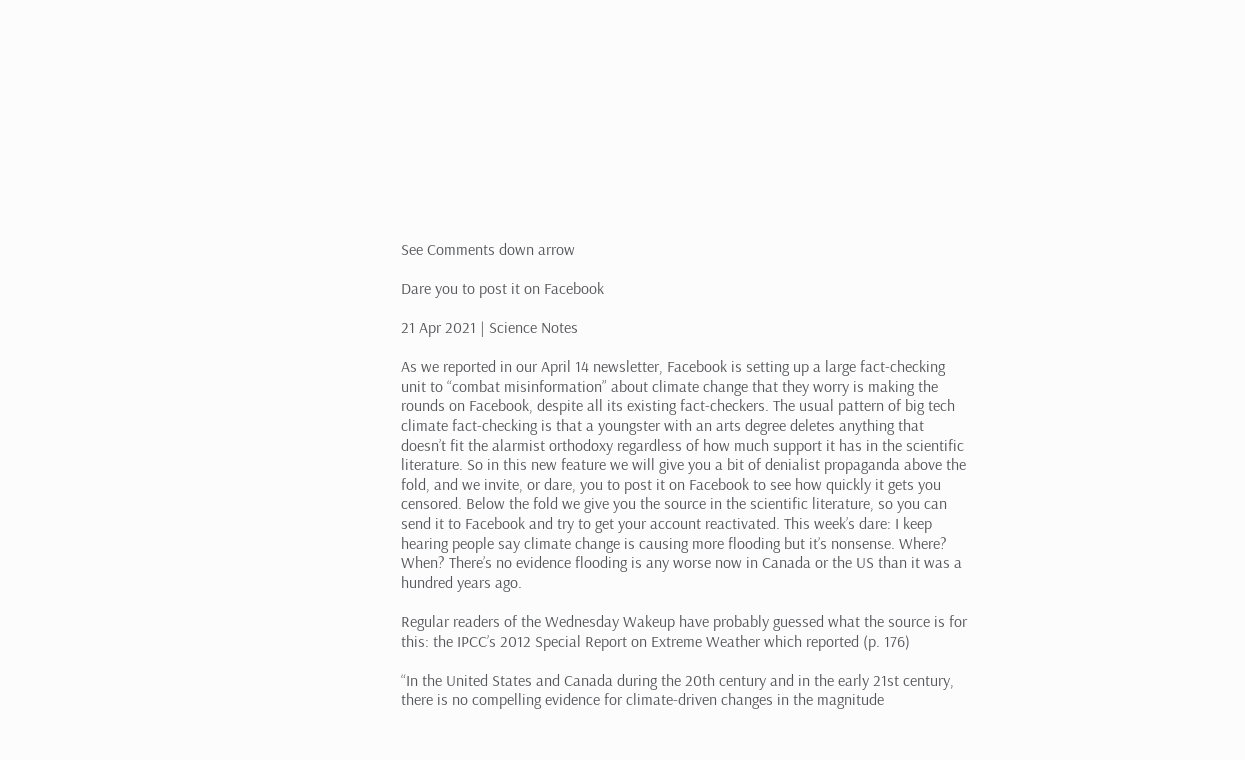See Comments down arrow

Dare you to post it on Facebook

21 Apr 2021 | Science Notes

As we reported in our April 14 newsletter, Facebook is setting up a large fact-checking unit to “combat misinformation” about climate change that they worry is making the rounds on Facebook, despite all its existing fact-checkers. The usual pattern of big tech climate fact-checking is that a youngster with an arts degree deletes anything that doesn’t fit the alarmist orthodoxy regardless of how much support it has in the scientific literature. So in this new feature we will give you a bit of denialist propaganda above the fold, and we invite, or dare, you to post it on Facebook to see how quickly it gets you censored. Below the fold we give you the source in the scientific literature, so you can send it to Facebook and try to get your account reactivated. This week’s dare: I keep hearing people say climate change is causing more flooding but it’s nonsense. Where? When? There’s no evidence flooding is any worse now in Canada or the US than it was a hundred years ago.

Regular readers of the Wednesday Wakeup have probably guessed what the source is for this: the IPCC’s 2012 Special Report on Extreme Weather which reported (p. 176)

“In the United States and Canada during the 20th century and in the early 21st century, there is no compelling evidence for climate-driven changes in the magnitude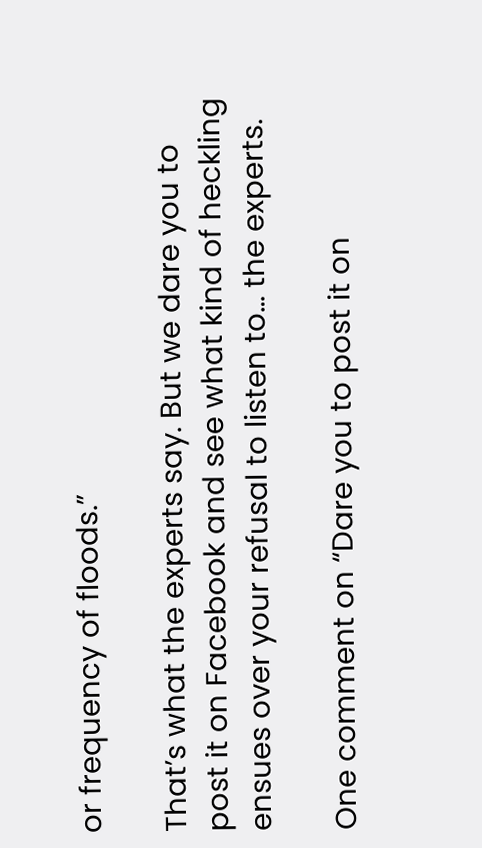or frequency of floods.”

That’s what the experts say. But we dare you to post it on Facebook and see what kind of heckling ensues over your refusal to listen to… the experts.

One comment on “Dare you to post it on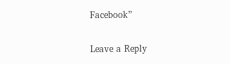Facebook”

Leave a Reply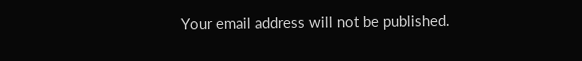Your email address will not be published.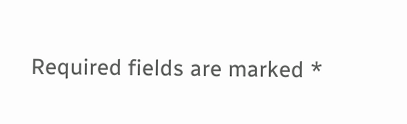Required fields are marked *